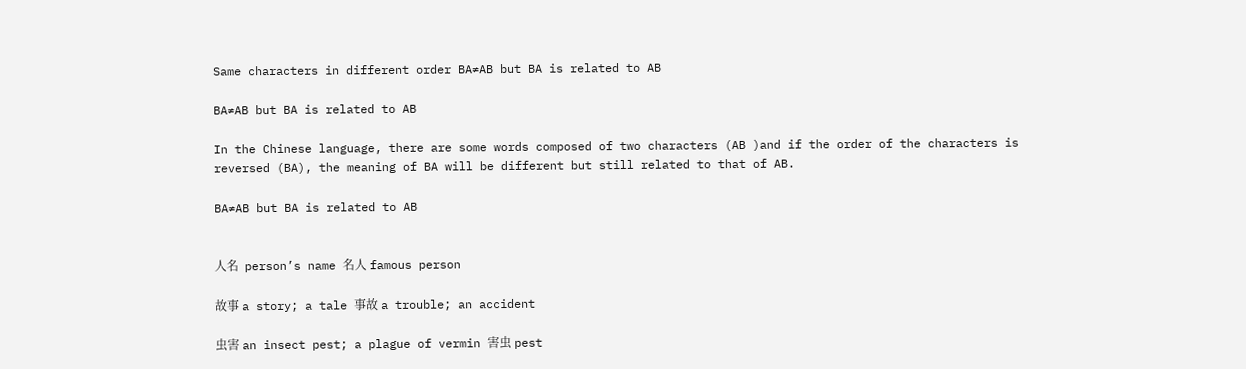Same characters in different order BA≠AB but BA is related to AB

BA≠AB but BA is related to AB

In the Chinese language, there are some words composed of two characters (AB )and if the order of the characters is reversed (BA), the meaning of BA will be different but still related to that of AB.

BA≠AB but BA is related to AB


人名  person’s name 名人 famous person

故事 a story; a tale 事故 a trouble; an accident

虫害 an insect pest; a plague of vermin 害虫 pest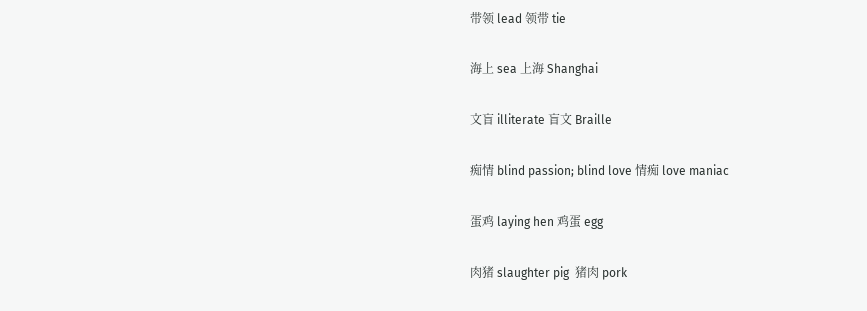带领 lead 领带 tie

海上 sea 上海 Shanghai

文盲 illiterate 盲文 Braille

痴情 blind passion; blind love 情痴 love maniac

蛋鸡 laying hen 鸡蛋 egg

肉猪 slaughter pig  猪肉 pork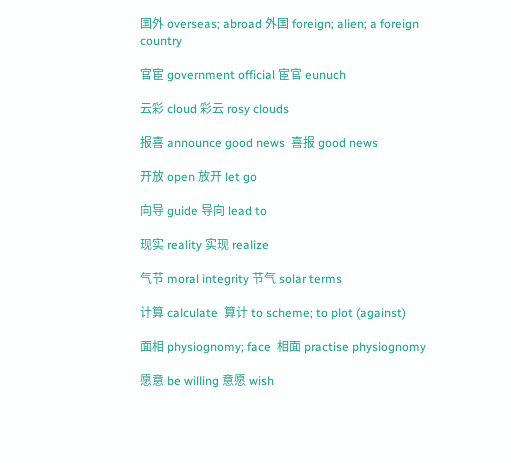国外 overseas; abroad 外国 foreign; alien; a foreign country

官宦 government official 宦官 eunuch

云彩 cloud 彩云 rosy clouds

报喜 announce good news  喜报 good news

开放 open 放开 let go

向导 guide 导向 lead to

现实 reality 实现 realize

气节 moral integrity 节气 solar terms

计算 calculate  算计 to scheme; to plot (against)

面相 physiognomy; face  相面 practise physiognomy

愿意 be willing 意愿 wish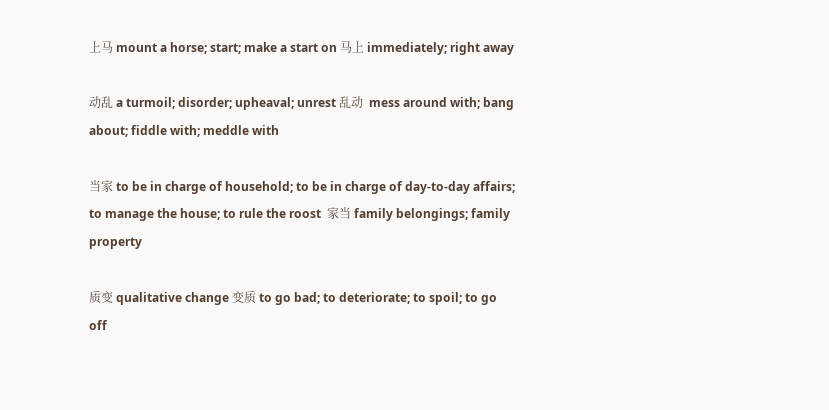上马 mount a horse; start; make a start on 马上 immediately; right away

动乱 a turmoil; disorder; upheaval; unrest 乱动  mess around with; bang about; fiddle with; meddle with

当家 to be in charge of household; to be in charge of day-to-day affairs; to manage the house; to rule the roost  家当 family belongings; family property

质变 qualitative change 变质 to go bad; to deteriorate; to spoil; to go off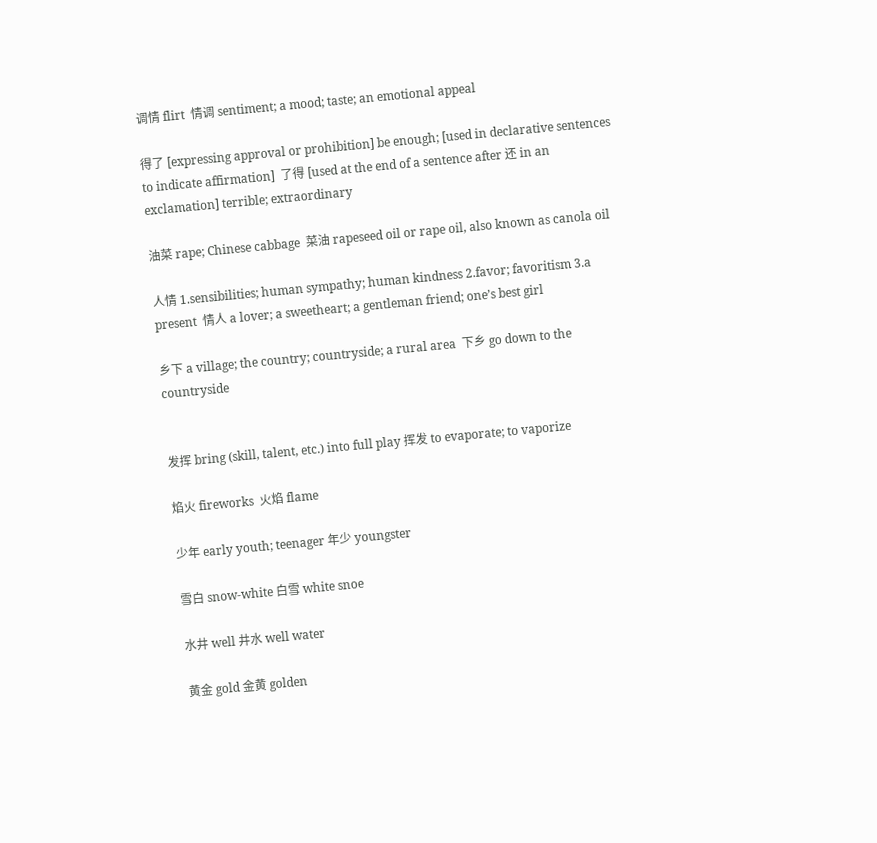调情 flirt  情调 sentiment; a mood; taste; an emotional appeal

得了 [expressing approval or prohibition] be enough; [used in declarative sentences to indicate affirmation]  了得 [used at the end of a sentence after 还 in an exclamation] terrible; extraordinary

油菜 rape; Chinese cabbage  菜油 rapeseed oil or rape oil, also known as canola oil

人情 1.sensibilities; human sympathy; human kindness 2.favor; favoritism 3.a present  情人 a lover; a sweetheart; a gentleman friend; one’s best girl

乡下 a village; the country; countryside; a rural area  下乡 go down to the countryside


发挥 bring (skill, talent, etc.) into full play 挥发 to evaporate; to vaporize

焰火 fireworks  火焰 flame

少年 early youth; teenager 年少 youngster

雪白 snow-white 白雪 white snoe

水井 well 井水 well water

黄金 gold 金黄 golden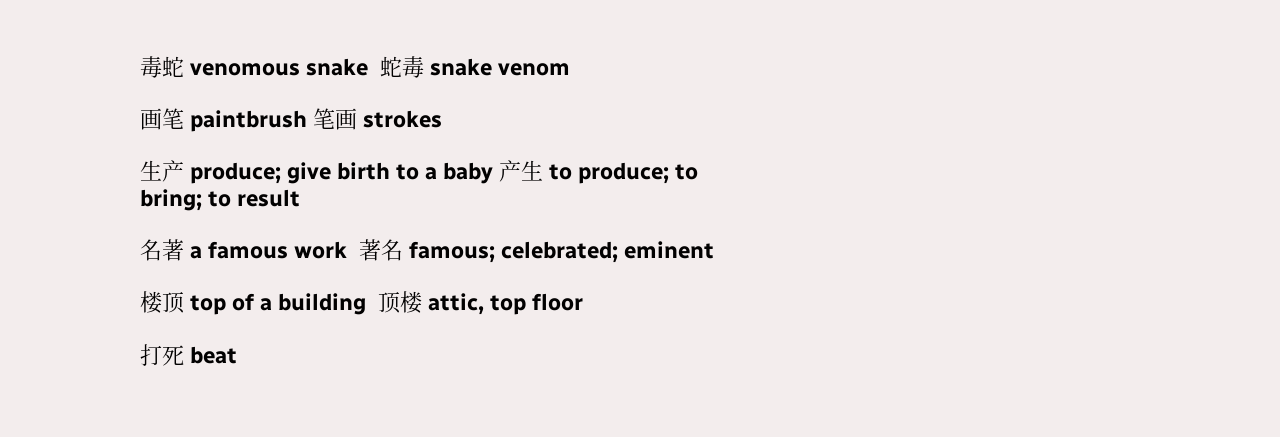毒蛇 venomous snake  蛇毒 snake venom

画笔 paintbrush 笔画 strokes

生产 produce; give birth to a baby 产生 to produce; to bring; to result

名著 a famous work  著名 famous; celebrated; eminent

楼顶 top of a building  顶楼 attic, top floor

打死 beat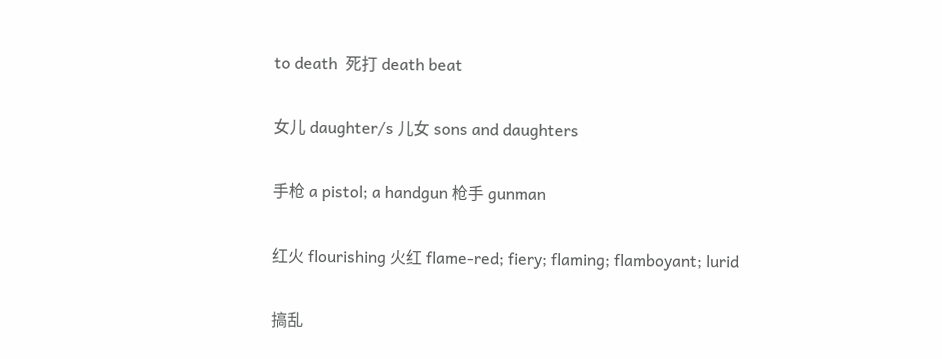to death  死打 death beat

女儿 daughter/s 儿女 sons and daughters

手枪 a pistol; a handgun 枪手 gunman

红火 flourishing 火红 flame-red; fiery; flaming; flamboyant; lurid

搞乱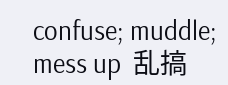confuse; muddle; mess up  乱搞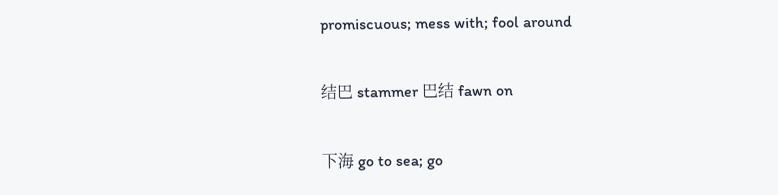promiscuous; mess with; fool around

结巴 stammer 巴结 fawn on

下海 go to sea; go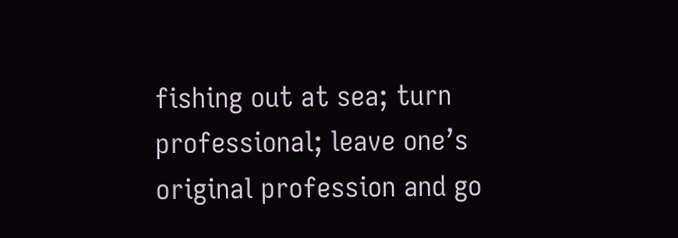fishing out at sea; turn professional; leave one’s original profession and go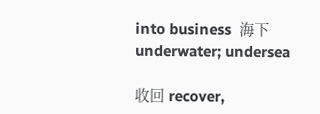into business  海下 underwater; undersea

收回 recover,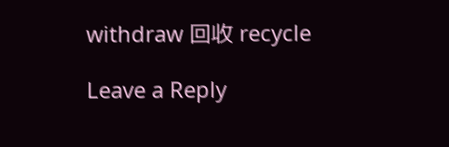withdraw 回收 recycle

Leave a Reply